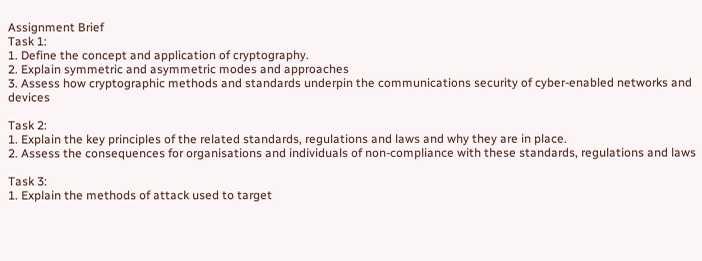Assignment Brief
Task 1:
1. Define the concept and application of cryptography.
2. Explain symmetric and asymmetric modes and approaches
3. Assess how cryptographic methods and standards underpin the communications security of cyber-enabled networks and devices

Task 2:
1. Explain the key principles of the related standards, regulations and laws and why they are in place.
2. Assess the consequences for organisations and individuals of non-compliance with these standards, regulations and laws

Task 3:
1. Explain the methods of attack used to target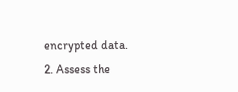encrypted data.
2. Assess the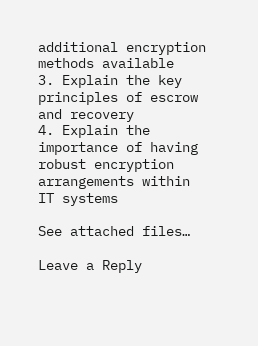additional encryption methods available
3. Explain the key principles of escrow and recovery
4. Explain the importance of having robust encryption arrangements within IT systems

See attached files…

Leave a Reply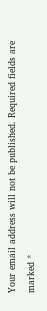Your email address will not be published. Required fields are marked *